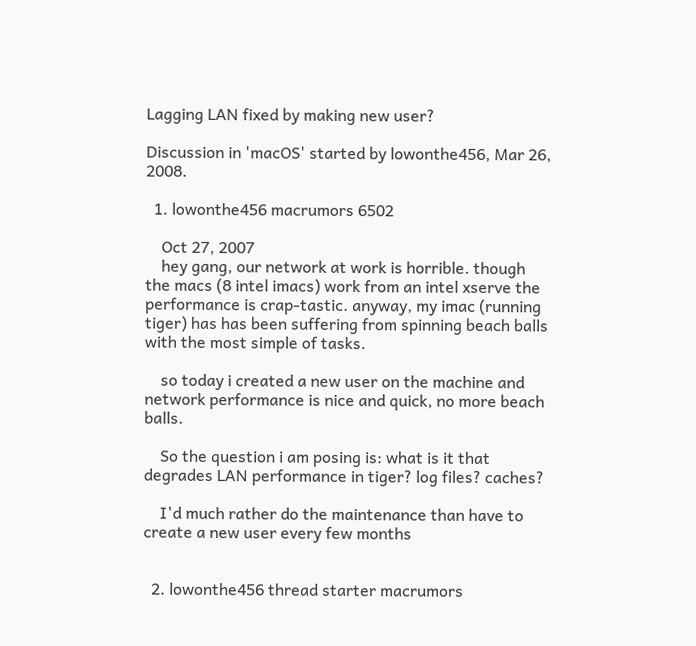Lagging LAN fixed by making new user?

Discussion in 'macOS' started by lowonthe456, Mar 26, 2008.

  1. lowonthe456 macrumors 6502

    Oct 27, 2007
    hey gang, our network at work is horrible. though the macs (8 intel imacs) work from an intel xserve the performance is crap-tastic. anyway, my imac (running tiger) has has been suffering from spinning beach balls with the most simple of tasks.

    so today i created a new user on the machine and network performance is nice and quick, no more beach balls.

    So the question i am posing is: what is it that degrades LAN performance in tiger? log files? caches?

    I'd much rather do the maintenance than have to create a new user every few months


  2. lowonthe456 thread starter macrumors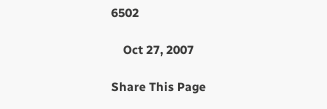6502

    Oct 27, 2007

Share This Page